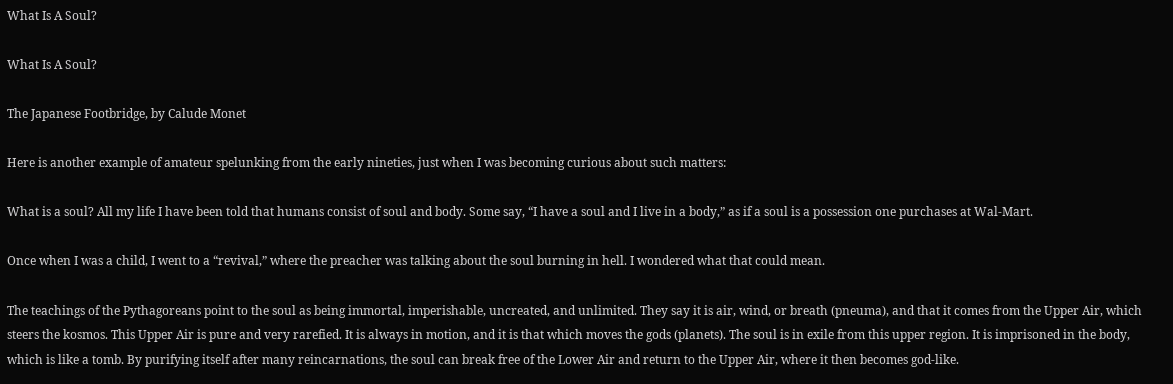What Is A Soul?

What Is A Soul?

The Japanese Footbridge, by Calude Monet

Here is another example of amateur spelunking from the early nineties, just when I was becoming curious about such matters:

What is a soul? All my life I have been told that humans consist of soul and body. Some say, “I have a soul and I live in a body,” as if a soul is a possession one purchases at Wal-Mart.

Once when I was a child, I went to a “revival,” where the preacher was talking about the soul burning in hell. I wondered what that could mean.

The teachings of the Pythagoreans point to the soul as being immortal, imperishable, uncreated, and unlimited. They say it is air, wind, or breath (pneuma), and that it comes from the Upper Air, which steers the kosmos. This Upper Air is pure and very rarefied. It is always in motion, and it is that which moves the gods (planets). The soul is in exile from this upper region. It is imprisoned in the body, which is like a tomb. By purifying itself after many reincarnations, the soul can break free of the Lower Air and return to the Upper Air, where it then becomes god-like.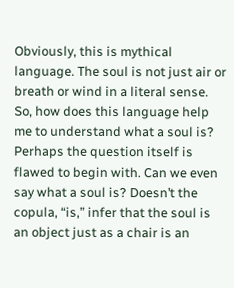Obviously, this is mythical language. The soul is not just air or breath or wind in a literal sense. So, how does this language help me to understand what a soul is? Perhaps the question itself is flawed to begin with. Can we even say what a soul is? Doesn’t the copula, “is,” infer that the soul is an object just as a chair is an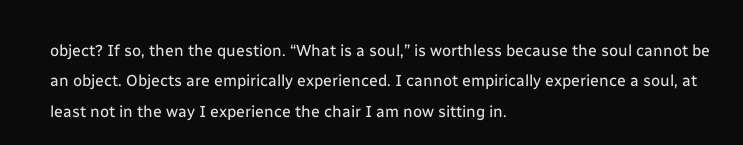object? If so, then the question. “What is a soul,” is worthless because the soul cannot be an object. Objects are empirically experienced. I cannot empirically experience a soul, at least not in the way I experience the chair I am now sitting in.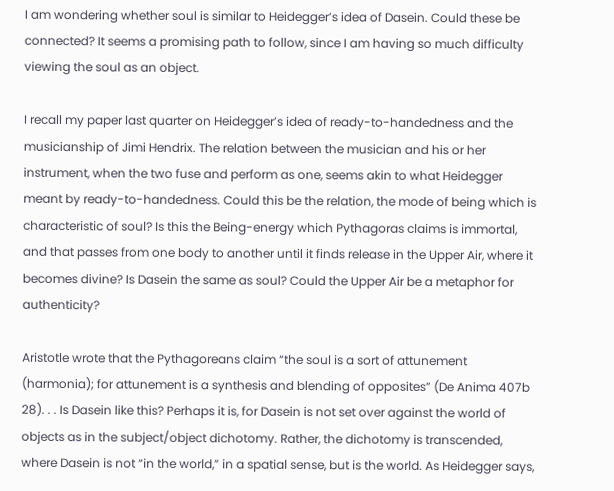I am wondering whether soul is similar to Heidegger’s idea of Dasein. Could these be connected? It seems a promising path to follow, since I am having so much difficulty viewing the soul as an object.

I recall my paper last quarter on Heidegger’s idea of ready-to-handedness and the musicianship of Jimi Hendrix. The relation between the musician and his or her instrument, when the two fuse and perform as one, seems akin to what Heidegger meant by ready-to-handedness. Could this be the relation, the mode of being which is characteristic of soul? Is this the Being-energy which Pythagoras claims is immortal, and that passes from one body to another until it finds release in the Upper Air, where it becomes divine? Is Dasein the same as soul? Could the Upper Air be a metaphor for authenticity?

Aristotle wrote that the Pythagoreans claim “the soul is a sort of attunement (harmonia); for attunement is a synthesis and blending of opposites” (De Anima 407b 28). . . Is Dasein like this? Perhaps it is, for Dasein is not set over against the world of objects as in the subject/object dichotomy. Rather, the dichotomy is transcended, where Dasein is not “in the world,” in a spatial sense, but is the world. As Heidegger says,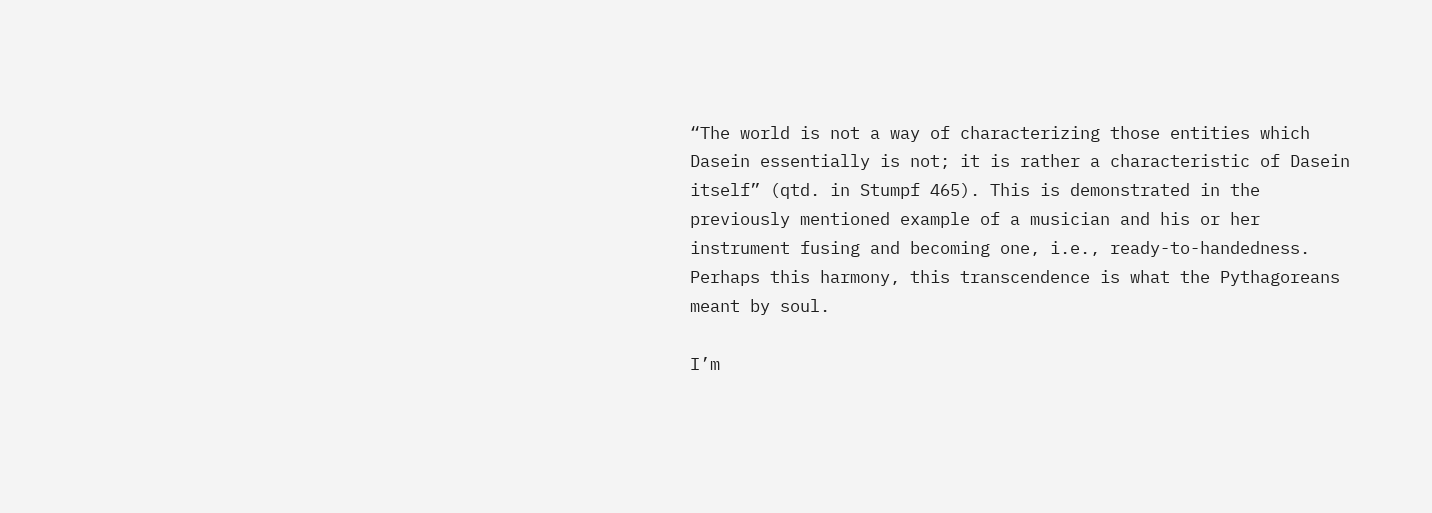“The world is not a way of characterizing those entities which Dasein essentially is not; it is rather a characteristic of Dasein itself” (qtd. in Stumpf 465). This is demonstrated in the previously mentioned example of a musician and his or her instrument fusing and becoming one, i.e., ready-to-handedness.
Perhaps this harmony, this transcendence is what the Pythagoreans meant by soul.

I’m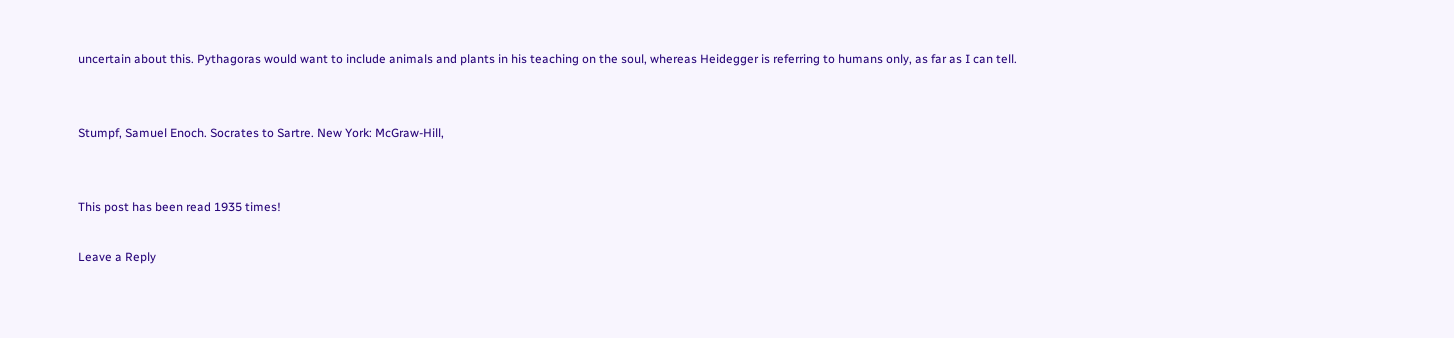uncertain about this. Pythagoras would want to include animals and plants in his teaching on the soul, whereas Heidegger is referring to humans only, as far as I can tell.


Stumpf, Samuel Enoch. Socrates to Sartre. New York: McGraw-Hill,


This post has been read 1935 times!

Leave a Reply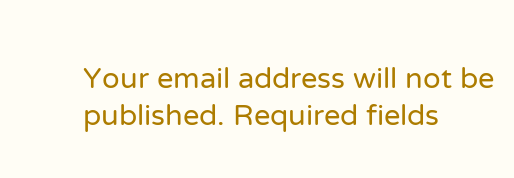Your email address will not be published. Required fields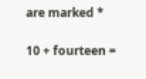are marked *

10 + fourteen =